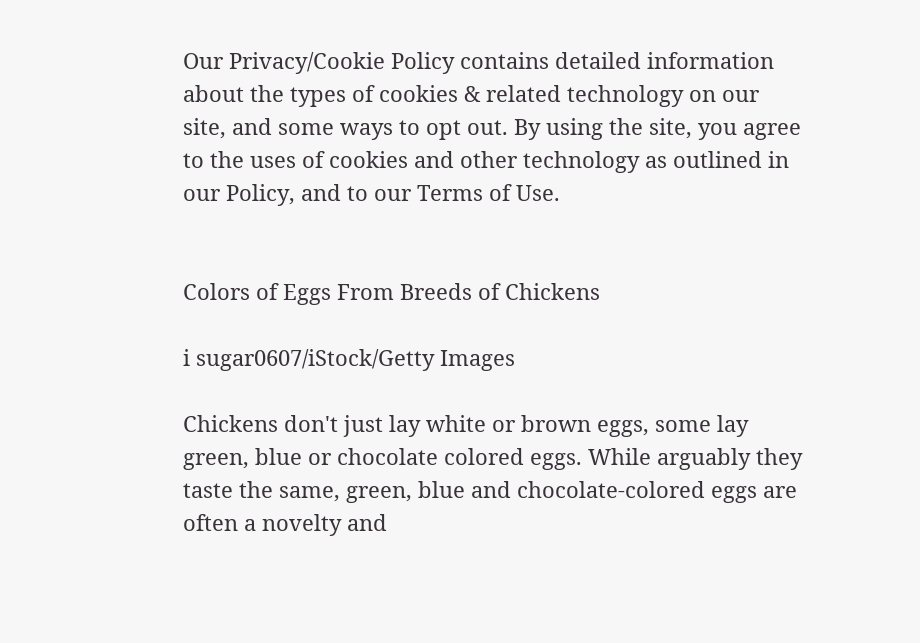Our Privacy/Cookie Policy contains detailed information about the types of cookies & related technology on our site, and some ways to opt out. By using the site, you agree to the uses of cookies and other technology as outlined in our Policy, and to our Terms of Use.


Colors of Eggs From Breeds of Chickens

i sugar0607/iStock/Getty Images

Chickens don't just lay white or brown eggs, some lay green, blue or chocolate colored eggs. While arguably they taste the same, green, blue and chocolate-colored eggs are often a novelty and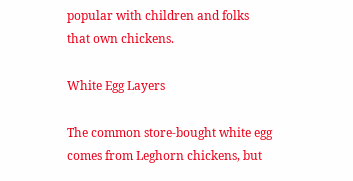popular with children and folks that own chickens.

White Egg Layers

The common store-bought white egg comes from Leghorn chickens, but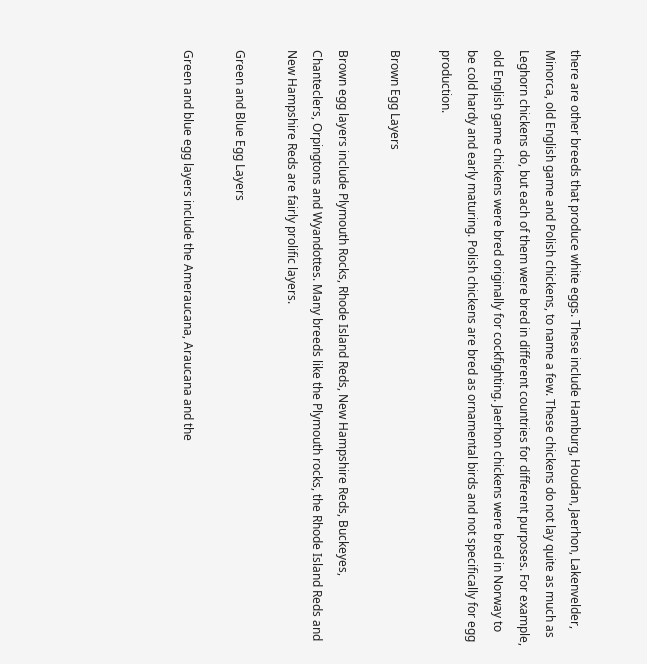there are other breeds that produce white eggs. These include Hamburg, Houdan, Jaerhon, Lakenvelder, Minorca, old English game and Polish chickens, to name a few. These chickens do not lay quite as much as Leghorn chickens do, but each of them were bred in different countries for different purposes. For example, old English game chickens were bred originally for cockfighting. Jaerhon chickens were bred in Norway to be cold hardy and early maturing. Polish chickens are bred as ornamental birds and not specifically for egg production.

Brown Egg Layers

Brown egg layers include Plymouth Rocks, Rhode Island Reds, New Hampshire Reds, Buckeyes, Chanteclers, Orpingtons and Wyandottes. Many breeds like the Plymouth rocks, the Rhode Island Reds and New Hampshire Reds are fairly prolific layers.

Green and Blue Egg Layers

Green and blue egg layers include the Ameraucana, Araucana and the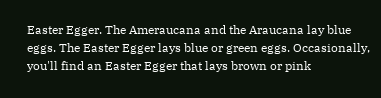Easter Egger. The Ameraucana and the Araucana lay blue eggs. The Easter Egger lays blue or green eggs. Occasionally, you'll find an Easter Egger that lays brown or pink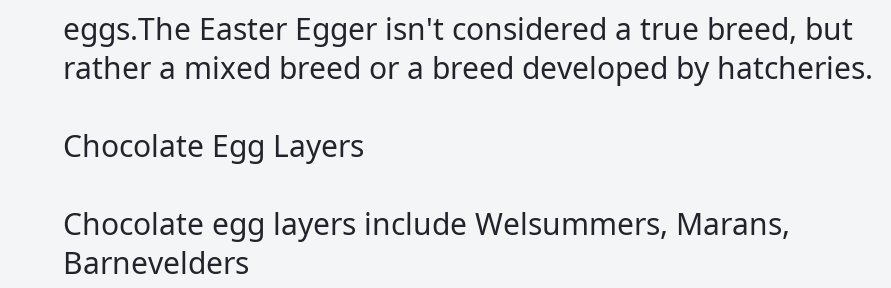eggs.The Easter Egger isn't considered a true breed, but rather a mixed breed or a breed developed by hatcheries.

Chocolate Egg Layers

Chocolate egg layers include Welsummers, Marans, Barnevelders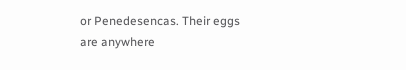or Penedesencas. Their eggs are anywhere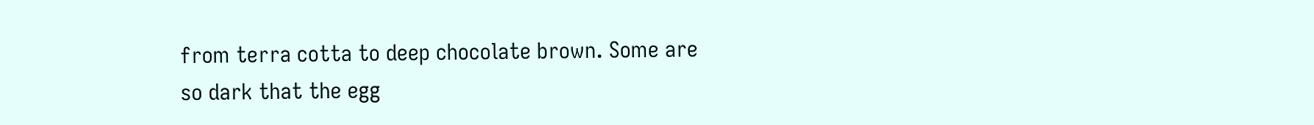from terra cotta to deep chocolate brown. Some are so dark that the egg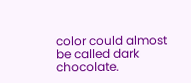color could almost be called dark chocolate.